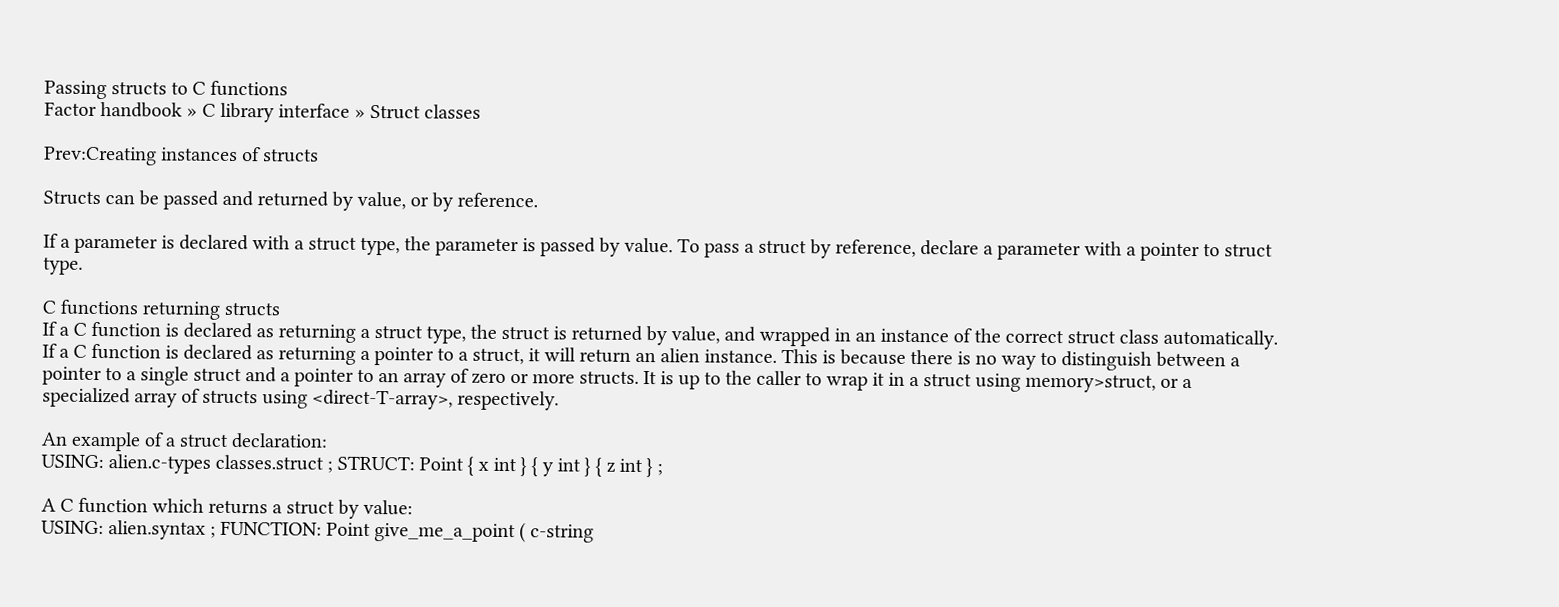Passing structs to C functions
Factor handbook » C library interface » Struct classes

Prev:Creating instances of structs

Structs can be passed and returned by value, or by reference.

If a parameter is declared with a struct type, the parameter is passed by value. To pass a struct by reference, declare a parameter with a pointer to struct type.

C functions returning structs
If a C function is declared as returning a struct type, the struct is returned by value, and wrapped in an instance of the correct struct class automatically. If a C function is declared as returning a pointer to a struct, it will return an alien instance. This is because there is no way to distinguish between a pointer to a single struct and a pointer to an array of zero or more structs. It is up to the caller to wrap it in a struct using memory>struct, or a specialized array of structs using <direct-T-array>, respectively.

An example of a struct declaration:
USING: alien.c-types classes.struct ; STRUCT: Point { x int } { y int } { z int } ;

A C function which returns a struct by value:
USING: alien.syntax ; FUNCTION: Point give_me_a_point ( c-string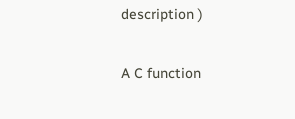description )

A C function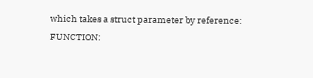which takes a struct parameter by reference:
FUNCTION: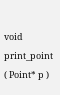void print_point ( Point* p )